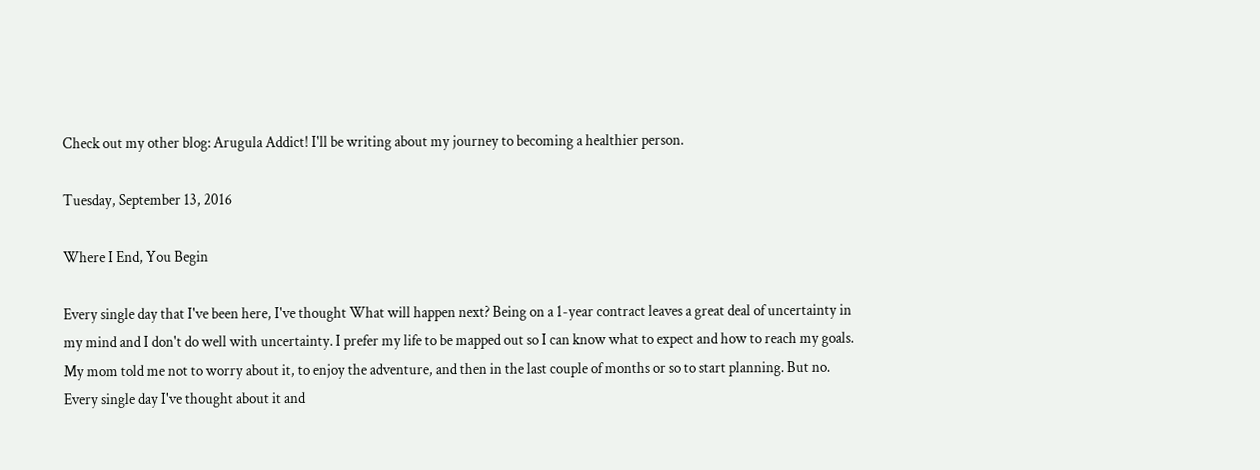Check out my other blog: Arugula Addict! I'll be writing about my journey to becoming a healthier person.

Tuesday, September 13, 2016

Where I End, You Begin

Every single day that I've been here, I've thought What will happen next? Being on a 1-year contract leaves a great deal of uncertainty in my mind and I don't do well with uncertainty. I prefer my life to be mapped out so I can know what to expect and how to reach my goals. My mom told me not to worry about it, to enjoy the adventure, and then in the last couple of months or so to start planning. But no. Every single day I've thought about it and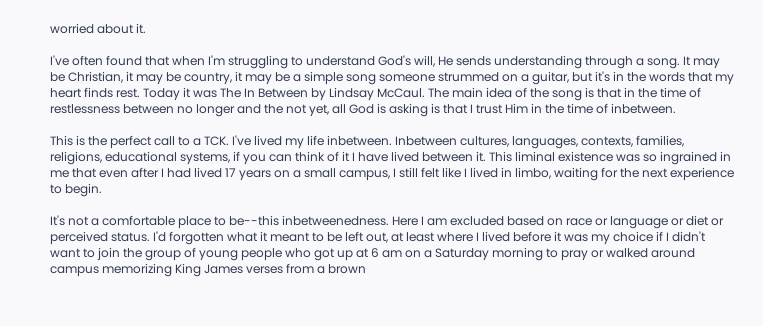worried about it.

I've often found that when I'm struggling to understand God's will, He sends understanding through a song. It may be Christian, it may be country, it may be a simple song someone strummed on a guitar, but it's in the words that my heart finds rest. Today it was The In Between by Lindsay McCaul. The main idea of the song is that in the time of restlessness between no longer and the not yet, all God is asking is that I trust Him in the time of inbetween.

This is the perfect call to a TCK. I've lived my life inbetween. Inbetween cultures, languages, contexts, families, religions, educational systems, if you can think of it I have lived between it. This liminal existence was so ingrained in me that even after I had lived 17 years on a small campus, I still felt like I lived in limbo, waiting for the next experience to begin.

It's not a comfortable place to be--this inbetweenedness. Here I am excluded based on race or language or diet or perceived status. I'd forgotten what it meant to be left out, at least where I lived before it was my choice if I didn't want to join the group of young people who got up at 6 am on a Saturday morning to pray or walked around campus memorizing King James verses from a brown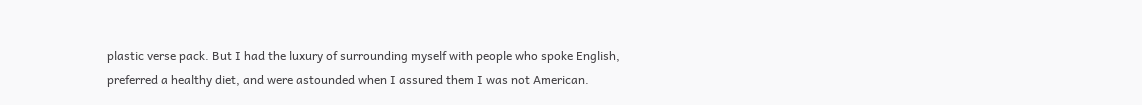plastic verse pack. But I had the luxury of surrounding myself with people who spoke English, preferred a healthy diet, and were astounded when I assured them I was not American.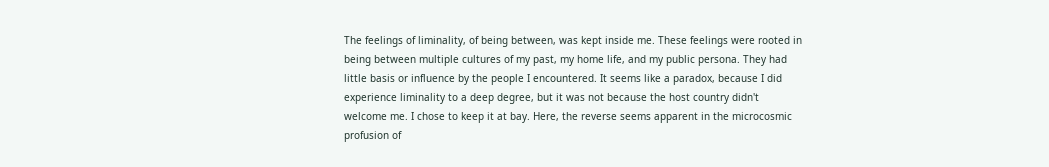The feelings of liminality, of being between, was kept inside me. These feelings were rooted in being between multiple cultures of my past, my home life, and my public persona. They had little basis or influence by the people I encountered. It seems like a paradox, because I did experience liminality to a deep degree, but it was not because the host country didn't welcome me. I chose to keep it at bay. Here, the reverse seems apparent in the microcosmic profusion of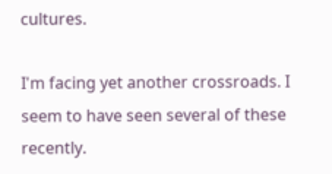cultures.

I'm facing yet another crossroads. I seem to have seen several of these recently.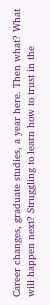Career changes, graduate studies, a year here. Then what? What will happen next? Struggling to learn how to trust in the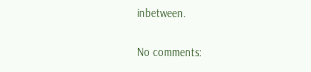inbetween.

No comments: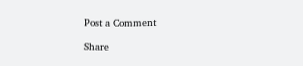Post a Comment

Share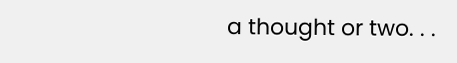a thought or two. . .